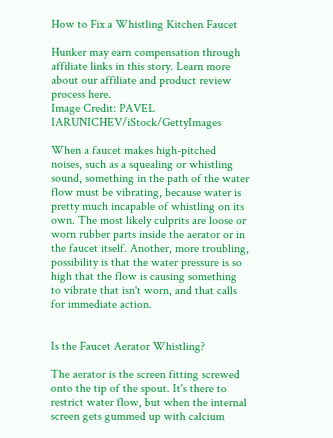How to Fix a Whistling Kitchen Faucet

Hunker may earn compensation through affiliate links in this story. Learn more about our affiliate and product review process here.
Image Credit: PAVEL IARUNICHEV/iStock/GettyImages

When a faucet makes high-pitched noises, such as a squealing or whistling sound, something in the path of the water flow must be vibrating, because water is pretty much incapable of whistling on its own. The most likely culprits are loose or worn rubber parts inside the aerator or in the faucet itself. Another, more troubling, possibility is that the water pressure is so high that the flow is causing something to vibrate that isn't worn, and that calls for immediate action.


Is the Faucet Aerator Whistling?

The aerator is the screen fitting screwed onto the tip of the spout. It's there to restrict water flow, but when the internal screen gets gummed up with calcium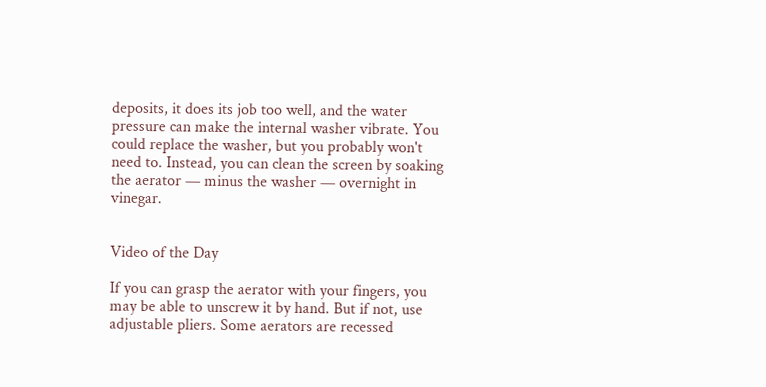deposits, it does its job too well, and the water pressure can make the internal washer vibrate. You could replace the washer, but you probably won't need to. Instead, you can clean the screen by soaking the aerator — minus the washer — overnight in vinegar.


Video of the Day

If you can grasp the aerator with your fingers, you may be able to unscrew it by hand. But if not, use adjustable pliers. Some aerators are recessed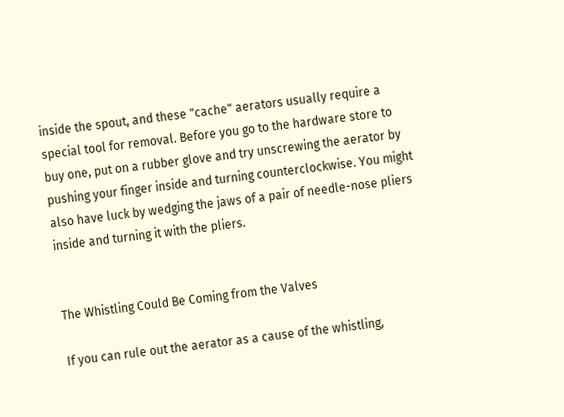inside the spout, and these "cache" aerators usually require a special tool for removal. Before you go to the hardware store to buy one, put on a rubber glove and try unscrewing the aerator by pushing your finger inside and turning counterclockwise. You might also have luck by wedging the jaws of a pair of needle-nose pliers inside and turning it with the pliers.


The Whistling Could Be Coming from the Valves

If you can rule out the aerator as a cause of the whistling,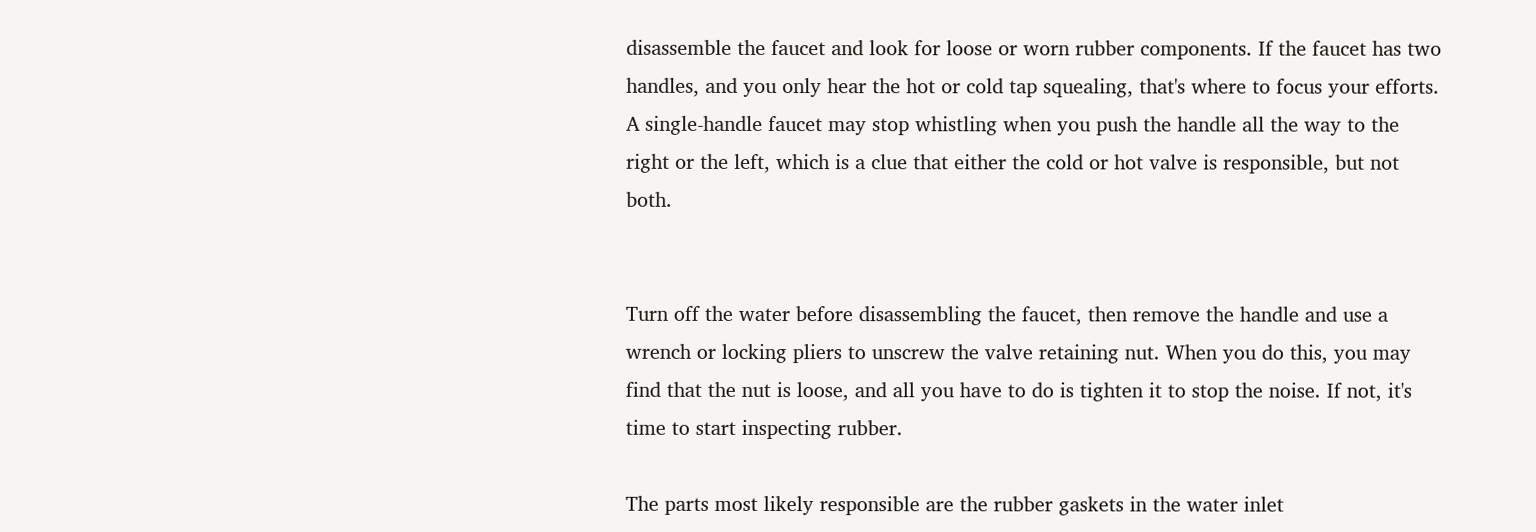disassemble the faucet and look for loose or worn rubber components. If the faucet has two handles, and you only hear the hot or cold tap squealing, that's where to focus your efforts. A single-handle faucet may stop whistling when you push the handle all the way to the right or the left, which is a clue that either the cold or hot valve is responsible, but not both.


Turn off the water before disassembling the faucet, then remove the handle and use a wrench or locking pliers to unscrew the valve retaining nut. When you do this, you may find that the nut is loose, and all you have to do is tighten it to stop the noise. If not, it's time to start inspecting rubber.

The parts most likely responsible are the rubber gaskets in the water inlet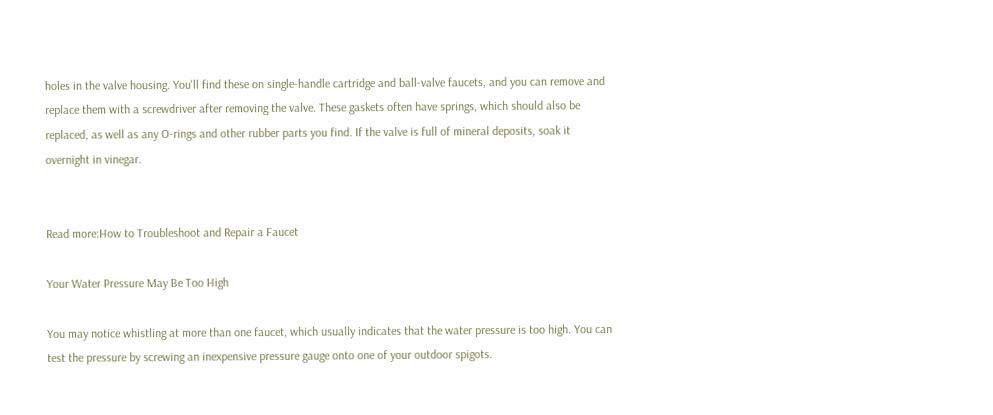holes in the valve housing. You'll find these on single-handle cartridge and ball-valve faucets, and you can remove and replace them with a screwdriver after removing the valve. These gaskets often have springs, which should also be replaced, as well as any O-rings and other rubber parts you find. If the valve is full of mineral deposits, soak it overnight in vinegar.


Read more:How to Troubleshoot and Repair a Faucet

Your Water Pressure May Be Too High

You may notice whistling at more than one faucet, which usually indicates that the water pressure is too high. You can test the pressure by screwing an inexpensive pressure gauge onto one of your outdoor spigots.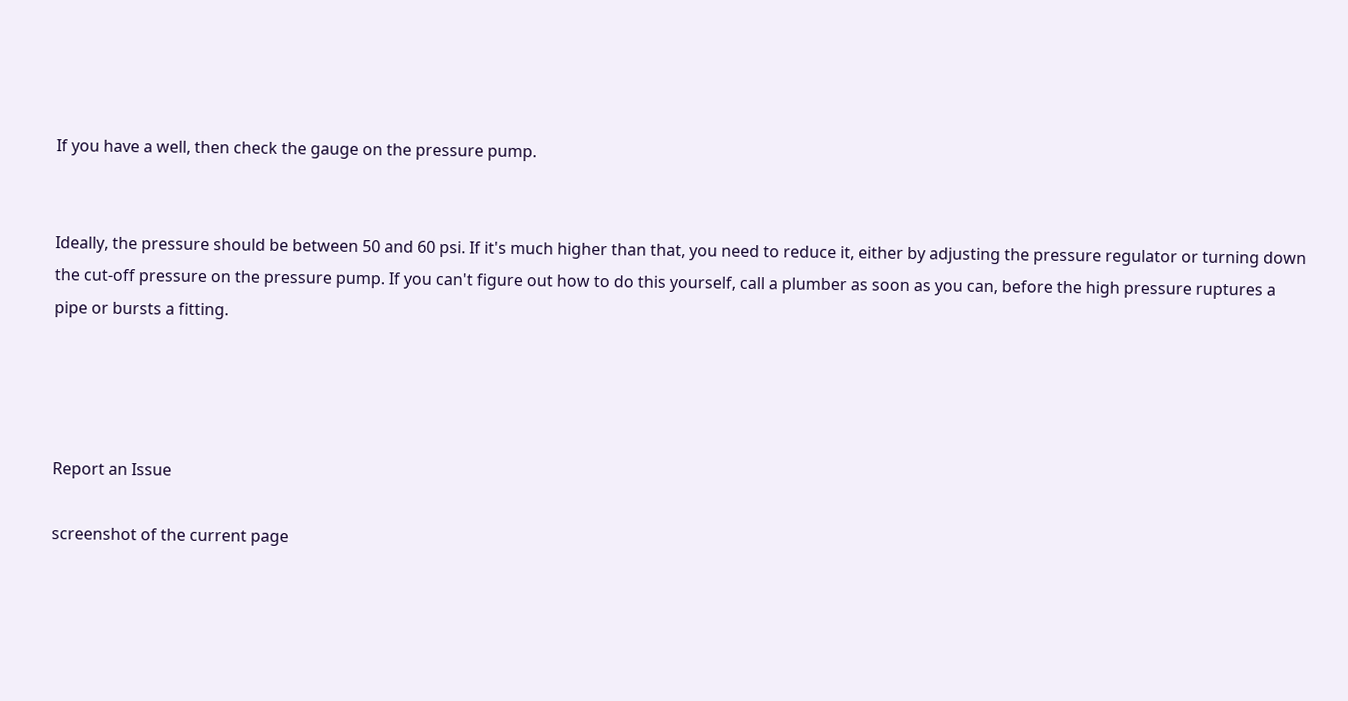If you have a well, then check the gauge on the pressure pump.


Ideally, the pressure should be between 50 and 60 psi. If it's much higher than that, you need to reduce it, either by adjusting the pressure regulator or turning down the cut-off pressure on the pressure pump. If you can't figure out how to do this yourself, call a plumber as soon as you can, before the high pressure ruptures a pipe or bursts a fitting.




Report an Issue

screenshot of the current page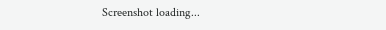Screenshot loading...